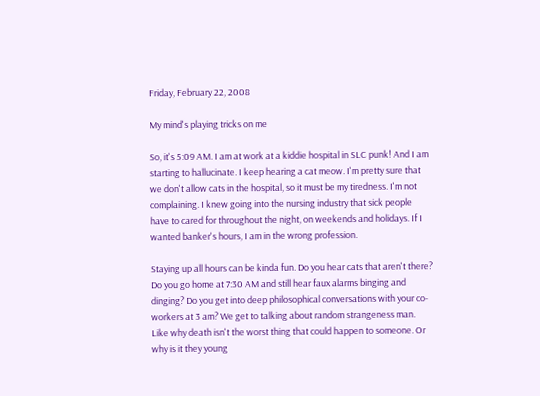Friday, February 22, 2008

My mind's playing tricks on me

So, it's 5:09 AM. I am at work at a kiddie hospital in SLC punk! And I am starting to hallucinate. I keep hearing a cat meow. I'm pretty sure that we don't allow cats in the hospital, so it must be my tiredness. I'm not complaining. I knew going into the nursing industry that sick people have to cared for throughout the night, on weekends and holidays. If I wanted banker's hours, I am in the wrong profession.

Staying up all hours can be kinda fun. Do you hear cats that aren't there? Do you go home at 7:30 AM and still hear faux alarms binging and dinging? Do you get into deep philosophical conversations with your co-workers at 3 am? We get to talking about random strangeness man. Like why death isn't the worst thing that could happen to someone. Or why is it they young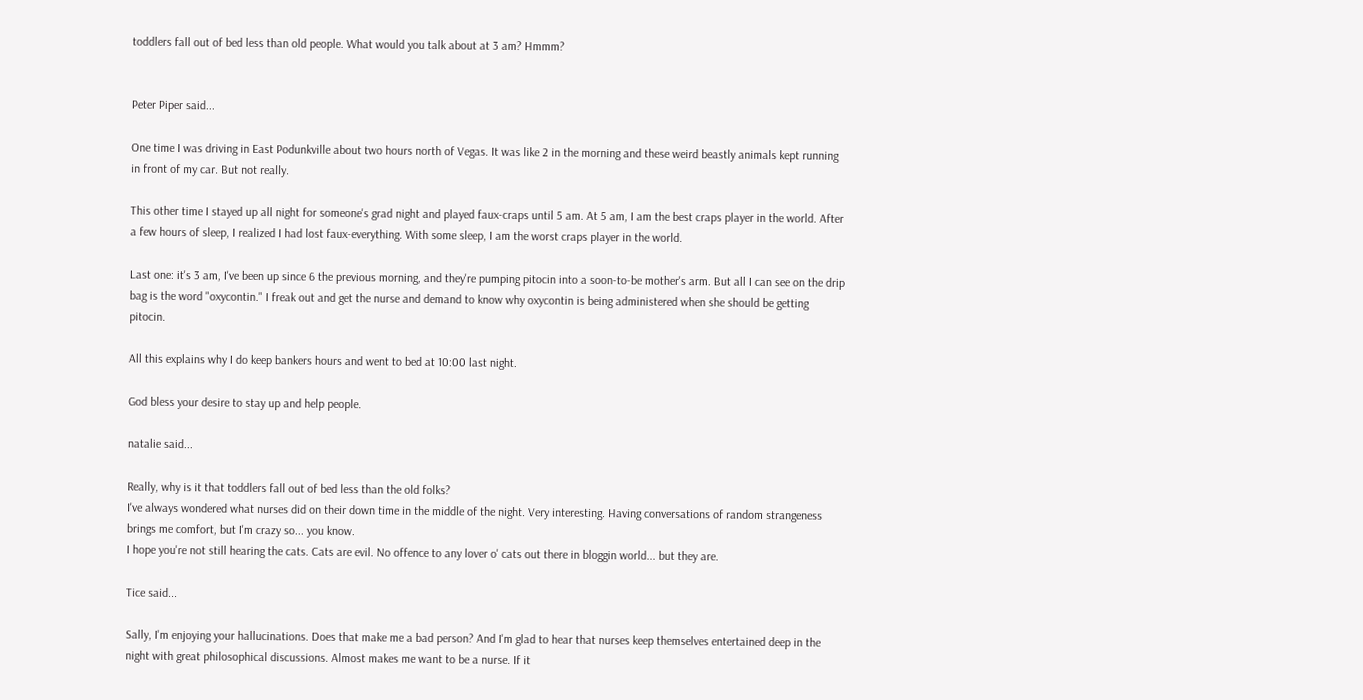toddlers fall out of bed less than old people. What would you talk about at 3 am? Hmmm?


Peter Piper said...

One time I was driving in East Podunkville about two hours north of Vegas. It was like 2 in the morning and these weird beastly animals kept running in front of my car. But not really.

This other time I stayed up all night for someone's grad night and played faux-craps until 5 am. At 5 am, I am the best craps player in the world. After a few hours of sleep, I realized I had lost faux-everything. With some sleep, I am the worst craps player in the world.

Last one: it's 3 am, I've been up since 6 the previous morning, and they're pumping pitocin into a soon-to-be mother's arm. But all I can see on the drip bag is the word "oxycontin." I freak out and get the nurse and demand to know why oxycontin is being administered when she should be getting pitocin.

All this explains why I do keep bankers hours and went to bed at 10:00 last night.

God bless your desire to stay up and help people.

natalie said...

Really, why is it that toddlers fall out of bed less than the old folks?
I've always wondered what nurses did on their down time in the middle of the night. Very interesting. Having conversations of random strangeness brings me comfort, but I'm crazy so... you know.
I hope you're not still hearing the cats. Cats are evil. No offence to any lover o' cats out there in bloggin world... but they are.

Tice said...

Sally, I'm enjoying your hallucinations. Does that make me a bad person? And I'm glad to hear that nurses keep themselves entertained deep in the night with great philosophical discussions. Almost makes me want to be a nurse. If it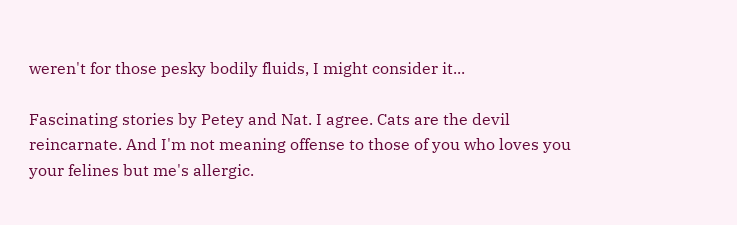weren't for those pesky bodily fluids, I might consider it...

Fascinating stories by Petey and Nat. I agree. Cats are the devil reincarnate. And I'm not meaning offense to those of you who loves you your felines but me's allergic.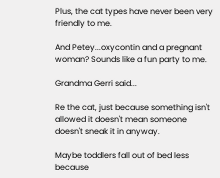Plus, the cat types have never been very friendly to me.

And Petey...oxycontin and a pregnant woman? Sounds like a fun party to me.

Grandma Gerri said...

Re the cat, just because something isn't allowed it doesn't mean someone doesn't sneak it in anyway.

Maybe toddlers fall out of bed less because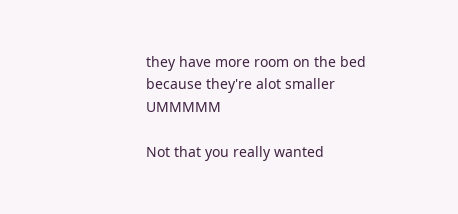they have more room on the bed because they're alot smaller UMMMMM

Not that you really wanted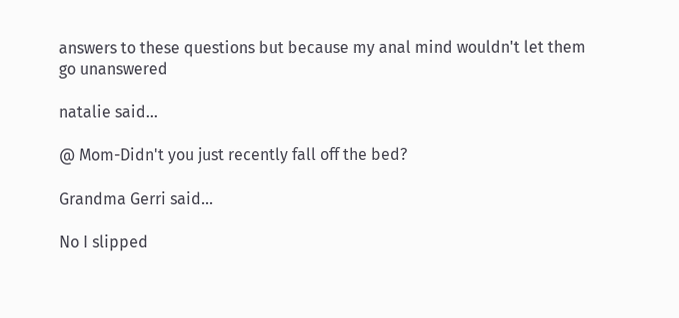answers to these questions but because my anal mind wouldn't let them go unanswered

natalie said...

@ Mom-Didn't you just recently fall off the bed?

Grandma Gerri said...

No I slipped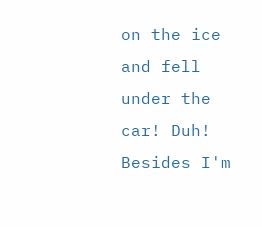on the ice and fell under the car! Duh! Besides I'm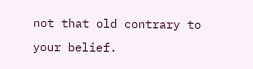not that old contrary to your belief.